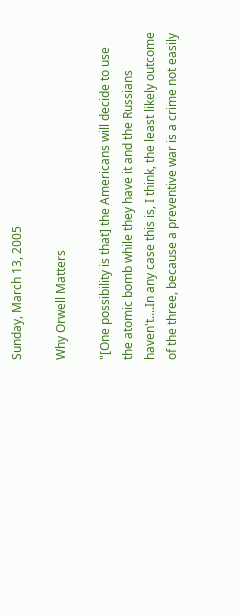Sunday, March 13, 2005

Why Orwell Matters

"[One possibility is that] the Americans will decide to use the atomic bomb while they have it and the Russians haven't....In any case this is, I think, the least likely outcome of the three, because a preventive war is a crime not easily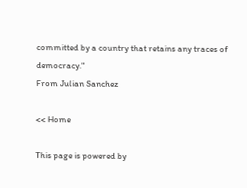committed by a country that retains any traces of democracy."
From Julian Sanchez

<< Home

This page is powered by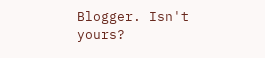Blogger. Isn't yours?